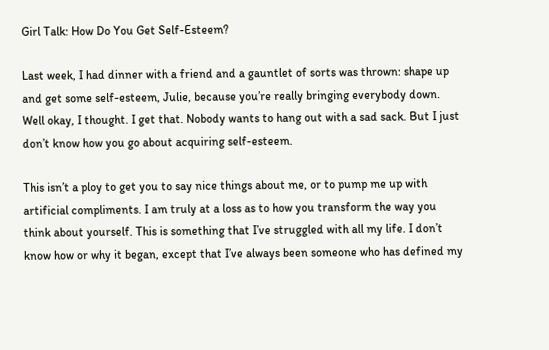Girl Talk: How Do You Get Self-Esteem?

Last week, I had dinner with a friend and a gauntlet of sorts was thrown: shape up and get some self-esteem, Julie, because you’re really bringing everybody down. Well okay, I thought. I get that. Nobody wants to hang out with a sad sack. But I just don’t know how you go about acquiring self-esteem.

This isn’t a ploy to get you to say nice things about me, or to pump me up with artificial compliments. I am truly at a loss as to how you transform the way you think about yourself. This is something that I’ve struggled with all my life. I don’t know how or why it began, except that I’ve always been someone who has defined my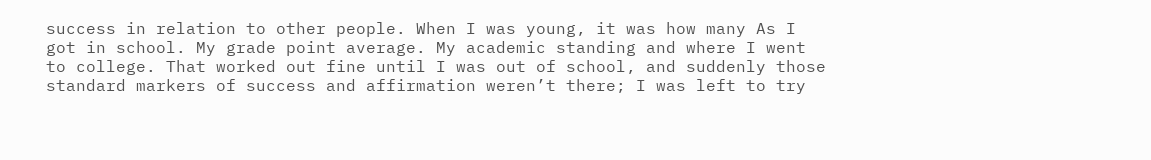success in relation to other people. When I was young, it was how many As I got in school. My grade point average. My academic standing and where I went to college. That worked out fine until I was out of school, and suddenly those standard markers of success and affirmation weren’t there; I was left to try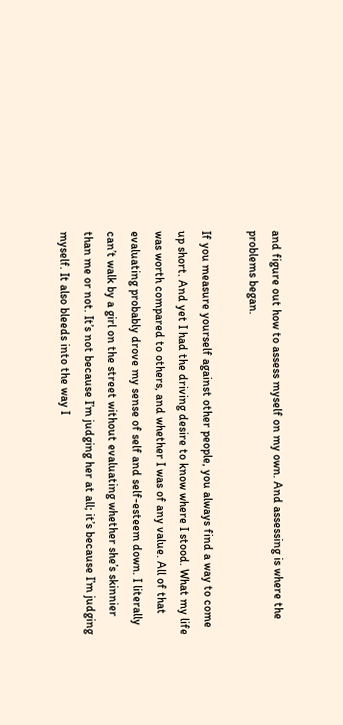and figure out how to assess myself on my own. And assessing is where the problems began.

If you measure yourself against other people, you always find a way to come up short. And yet I had the driving desire to know where I stood. What my life was worth compared to others, and whether I was of any value. All of that evaluating probably drove my sense of self and self-esteem down. I literally can’t walk by a girl on the street without evaluating whether she’s skinnier than me or not. It’s not because I’m judging her at all; it’s because I’m judging myself. It also bleeds into the way I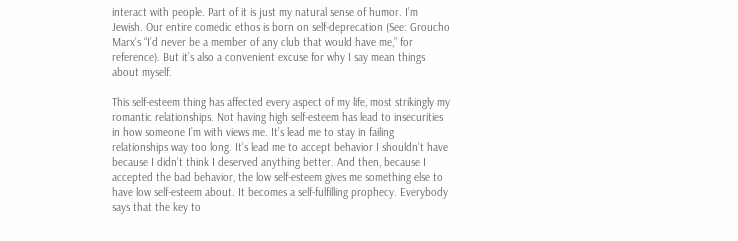interact with people. Part of it is just my natural sense of humor. I’m Jewish. Our entire comedic ethos is born on self-deprecation (See: Groucho Marx’s “I’d never be a member of any club that would have me,” for reference). But it’s also a convenient excuse for why I say mean things about myself.

This self-esteem thing has affected every aspect of my life, most strikingly my romantic relationships. Not having high self-esteem has lead to insecurities in how someone I’m with views me. It’s lead me to stay in failing relationships way too long. It’s lead me to accept behavior I shouldn’t have because I didn’t think I deserved anything better. And then, because I accepted the bad behavior, the low self-esteem gives me something else to have low self-esteem about. It becomes a self-fulfilling prophecy. Everybody says that the key to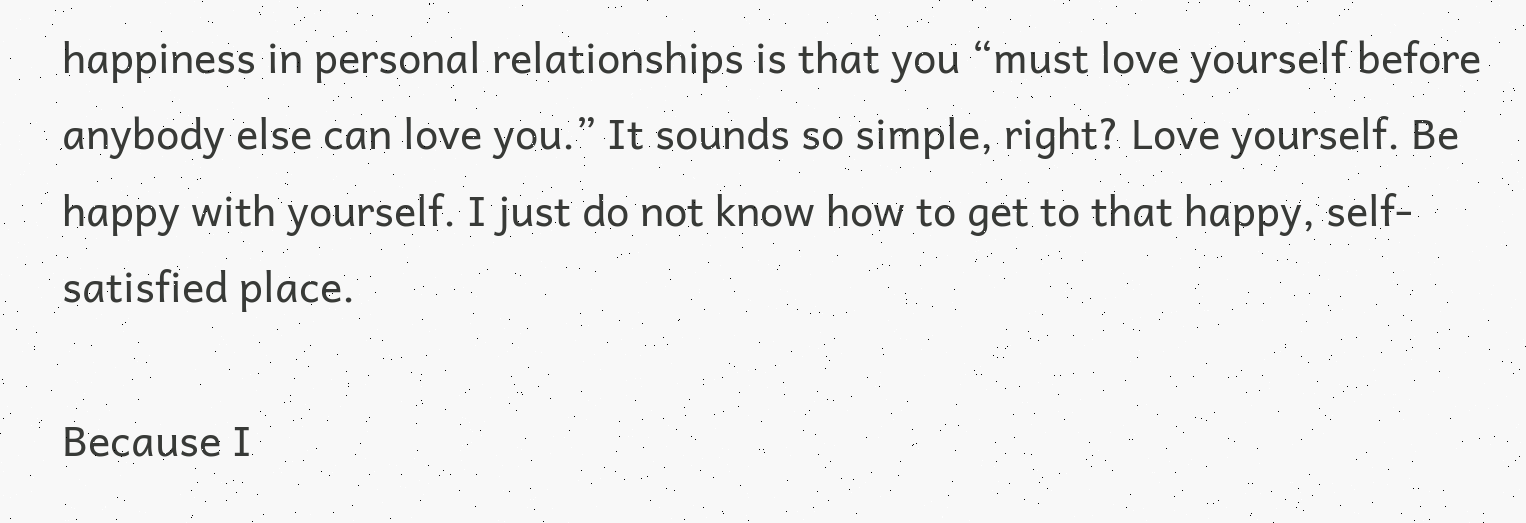happiness in personal relationships is that you “must love yourself before anybody else can love you.” It sounds so simple, right? Love yourself. Be happy with yourself. I just do not know how to get to that happy, self-satisfied place.

Because I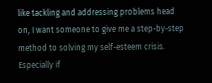like tackling and addressing problems head on, I want someone to give me a step-by-step method to solving my self-esteem crisis. Especially if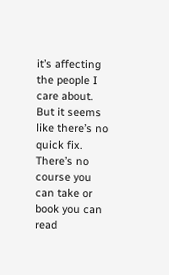it’s affecting the people I care about. But it seems like there’s no quick fix. There’s no course you can take or book you can read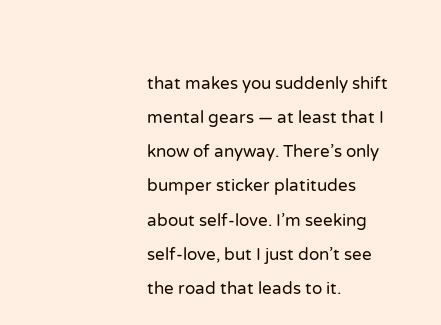that makes you suddenly shift mental gears — at least that I know of anyway. There’s only bumper sticker platitudes about self-love. I’m seeking self-love, but I just don’t see the road that leads to it.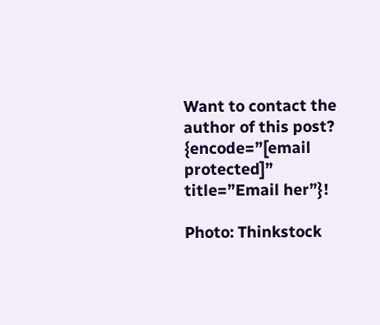Want to contact the author of this post? {encode=”[email protected]” title=”Email her”}!

Photo: Thinkstock